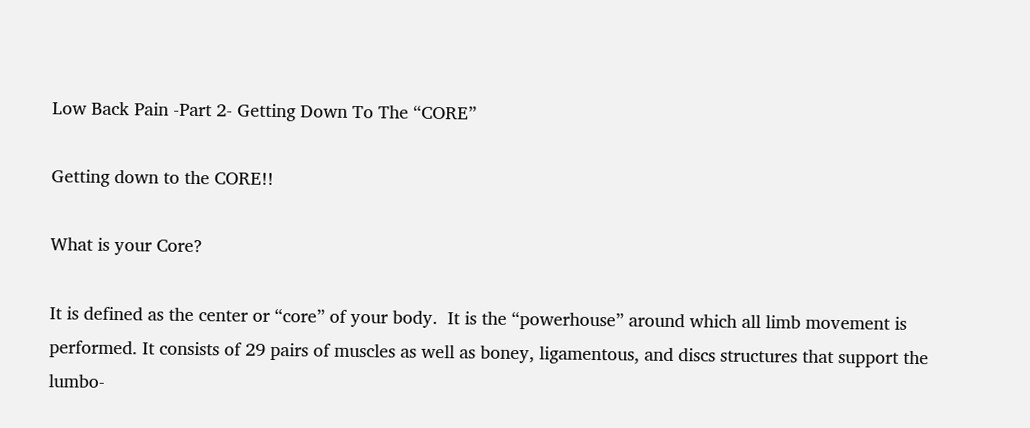Low Back Pain -Part 2- Getting Down To The “CORE”

Getting down to the CORE!!

What is your Core?

It is defined as the center or “core” of your body.  It is the “powerhouse” around which all limb movement is performed. It consists of 29 pairs of muscles as well as boney, ligamentous, and discs structures that support the lumbo-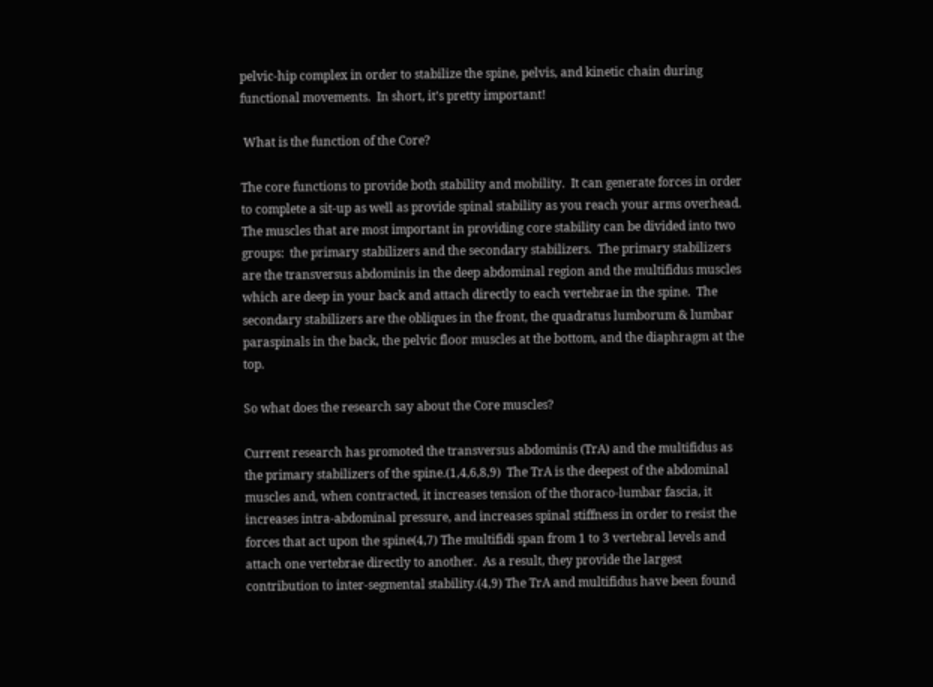pelvic-hip complex in order to stabilize the spine, pelvis, and kinetic chain during functional movements.  In short, it’s pretty important!

 What is the function of the Core?

The core functions to provide both stability and mobility.  It can generate forces in order to complete a sit-up as well as provide spinal stability as you reach your arms overhead.  The muscles that are most important in providing core stability can be divided into two groups:  the primary stabilizers and the secondary stabilizers.  The primary stabilizers are the transversus abdominis in the deep abdominal region and the multifidus muscles which are deep in your back and attach directly to each vertebrae in the spine.  The secondary stabilizers are the obliques in the front, the quadratus lumborum & lumbar paraspinals in the back, the pelvic floor muscles at the bottom, and the diaphragm at the top.

So what does the research say about the Core muscles?

Current research has promoted the transversus abdominis (TrA) and the multifidus as the primary stabilizers of the spine.(1,4,6,8,9)  The TrA is the deepest of the abdominal muscles and, when contracted, it increases tension of the thoraco-lumbar fascia, it increases intra-abdominal pressure, and increases spinal stiffness in order to resist the forces that act upon the spine(4,7) The multifidi span from 1 to 3 vertebral levels and attach one vertebrae directly to another.  As a result, they provide the largest contribution to inter-segmental stability.(4,9) The TrA and multifidus have been found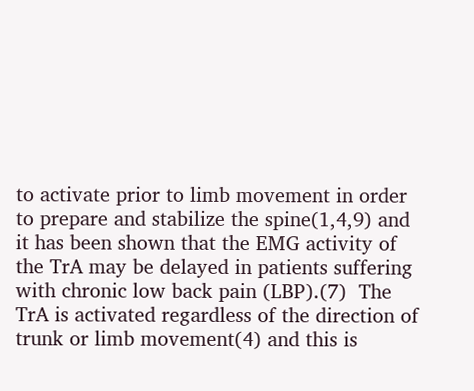to activate prior to limb movement in order to prepare and stabilize the spine(1,4,9) and it has been shown that the EMG activity of the TrA may be delayed in patients suffering with chronic low back pain (LBP).(7)  The TrA is activated regardless of the direction of trunk or limb movement(4) and this is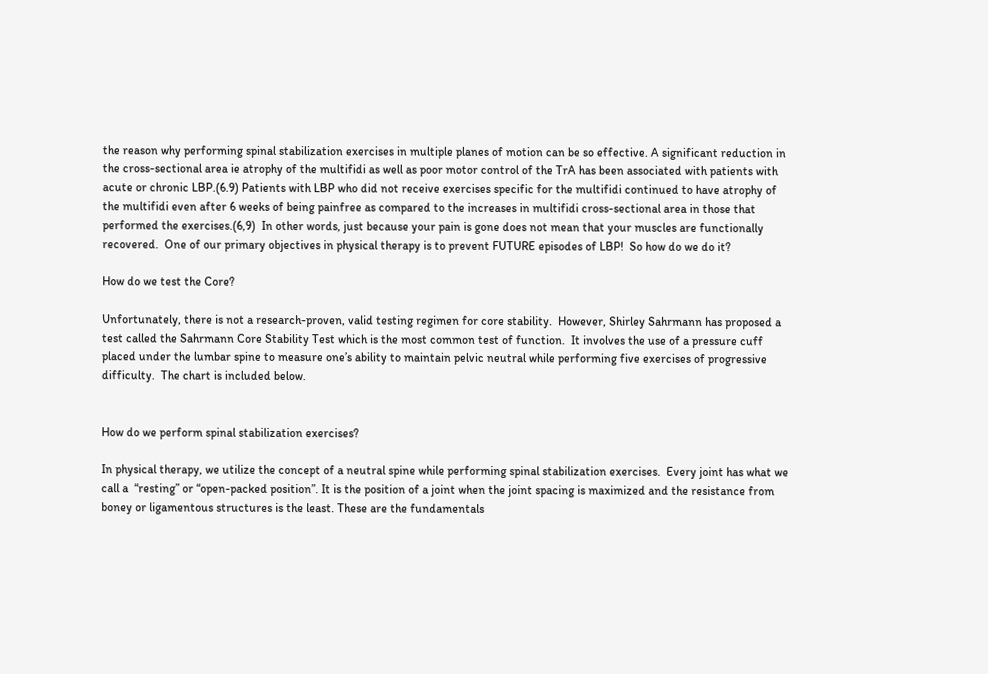the reason why performing spinal stabilization exercises in multiple planes of motion can be so effective. A significant reduction in the cross-sectional area ie atrophy of the multifidi as well as poor motor control of the TrA has been associated with patients with acute or chronic LBP.(6.9) Patients with LBP who did not receive exercises specific for the multifidi continued to have atrophy of the multifidi even after 6 weeks of being painfree as compared to the increases in multifidi cross-sectional area in those that performed the exercises.(6,9)  In other words, just because your pain is gone does not mean that your muscles are functionally recovered.  One of our primary objectives in physical therapy is to prevent FUTURE episodes of LBP!  So how do we do it?

How do we test the Core?

Unfortunately, there is not a research-proven, valid testing regimen for core stability.  However, Shirley Sahrmann has proposed a test called the Sahrmann Core Stability Test which is the most common test of function.  It involves the use of a pressure cuff placed under the lumbar spine to measure one’s ability to maintain pelvic neutral while performing five exercises of progressive difficulty.  The chart is included below.


How do we perform spinal stabilization exercises?

In physical therapy, we utilize the concept of a neutral spine while performing spinal stabilization exercises.  Every joint has what we call a  “resting” or “open-packed position”. It is the position of a joint when the joint spacing is maximized and the resistance from boney or ligamentous structures is the least. These are the fundamentals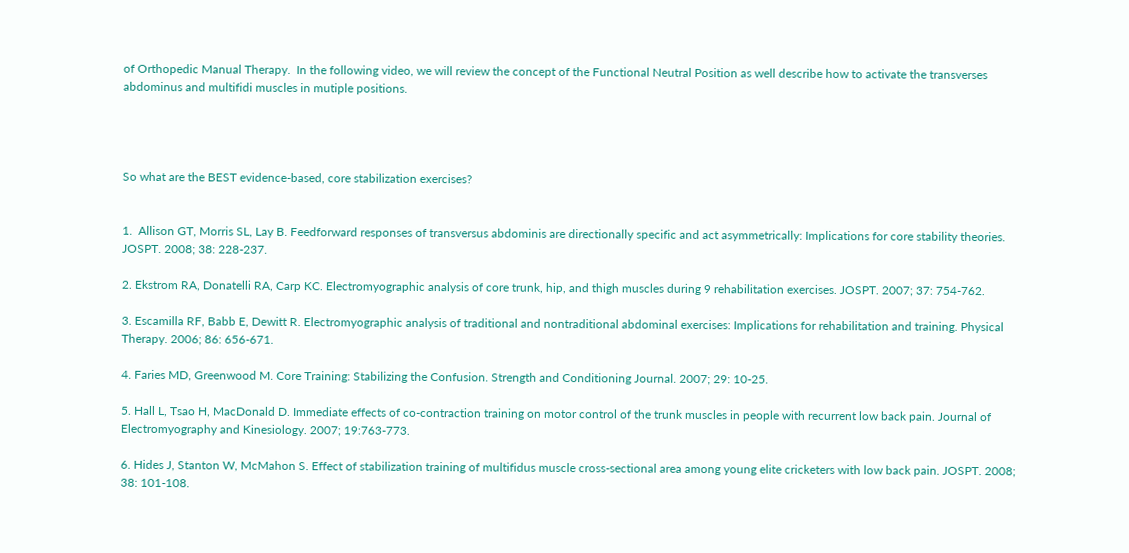of Orthopedic Manual Therapy.  In the following video, we will review the concept of the Functional Neutral Position as well describe how to activate the transverses abdominus and multifidi muscles in mutiple positions.




So what are the BEST evidence-based, core stabilization exercises?


1.  Allison GT, Morris SL, Lay B. Feedforward responses of transversus abdominis are directionally specific and act asymmetrically: Implications for core stability theories. JOSPT. 2008; 38: 228-237.

2. Ekstrom RA, Donatelli RA, Carp KC. Electromyographic analysis of core trunk, hip, and thigh muscles during 9 rehabilitation exercises. JOSPT. 2007; 37: 754-762.

3. Escamilla RF, Babb E, Dewitt R. Electromyographic analysis of traditional and nontraditional abdominal exercises: Implications for rehabilitation and training. Physical Therapy. 2006; 86: 656-671.

4. Faries MD, Greenwood M. Core Training: Stabilizing the Confusion. Strength and Conditioning Journal. 2007; 29: 10-25.

5. Hall L, Tsao H, MacDonald D. Immediate effects of co-contraction training on motor control of the trunk muscles in people with recurrent low back pain. Journal of Electromyography and Kinesiology. 2007; 19:763-773.

6. Hides J, Stanton W, McMahon S. Effect of stabilization training of multifidus muscle cross-sectional area among young elite cricketers with low back pain. JOSPT. 2008; 38: 101-108.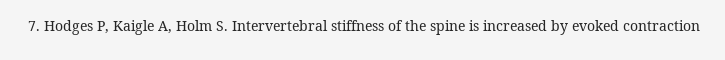7. Hodges P, Kaigle A, Holm S. Intervertebral stiffness of the spine is increased by evoked contraction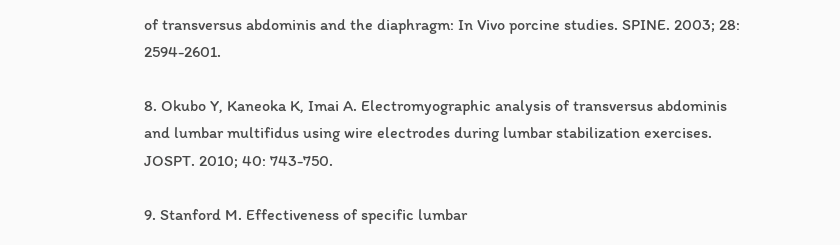of transversus abdominis and the diaphragm: In Vivo porcine studies. SPINE. 2003; 28: 2594-2601.

8. Okubo Y, Kaneoka K, Imai A. Electromyographic analysis of transversus abdominis and lumbar multifidus using wire electrodes during lumbar stabilization exercises. JOSPT. 2010; 40: 743-750.

9. Stanford M. Effectiveness of specific lumbar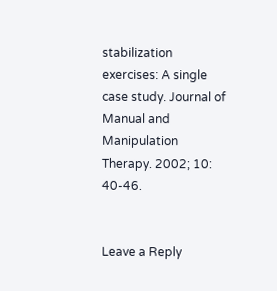stabilization exercises: A single case study. Journal of Manual and Manipulation Therapy. 2002; 10: 40-46.


Leave a Reply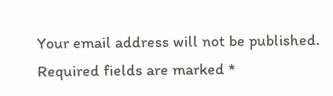Your email address will not be published. Required fields are marked *